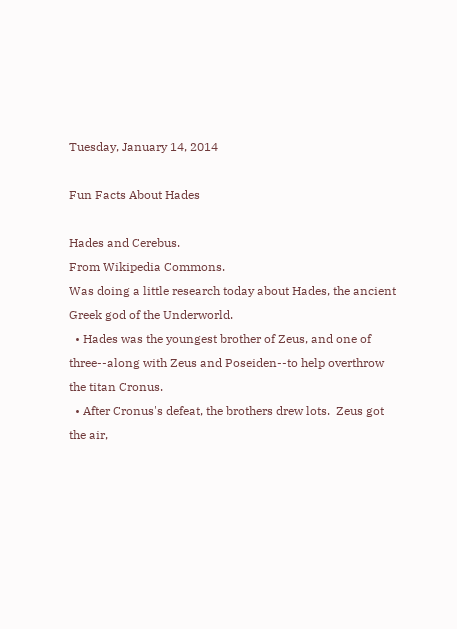Tuesday, January 14, 2014

Fun Facts About Hades

Hades and Cerebus.
From Wikipedia Commons.
Was doing a little research today about Hades, the ancient Greek god of the Underworld.
  • Hades was the youngest brother of Zeus, and one of three--along with Zeus and Poseiden--to help overthrow the titan Cronus.
  • After Cronus's defeat, the brothers drew lots.  Zeus got the air,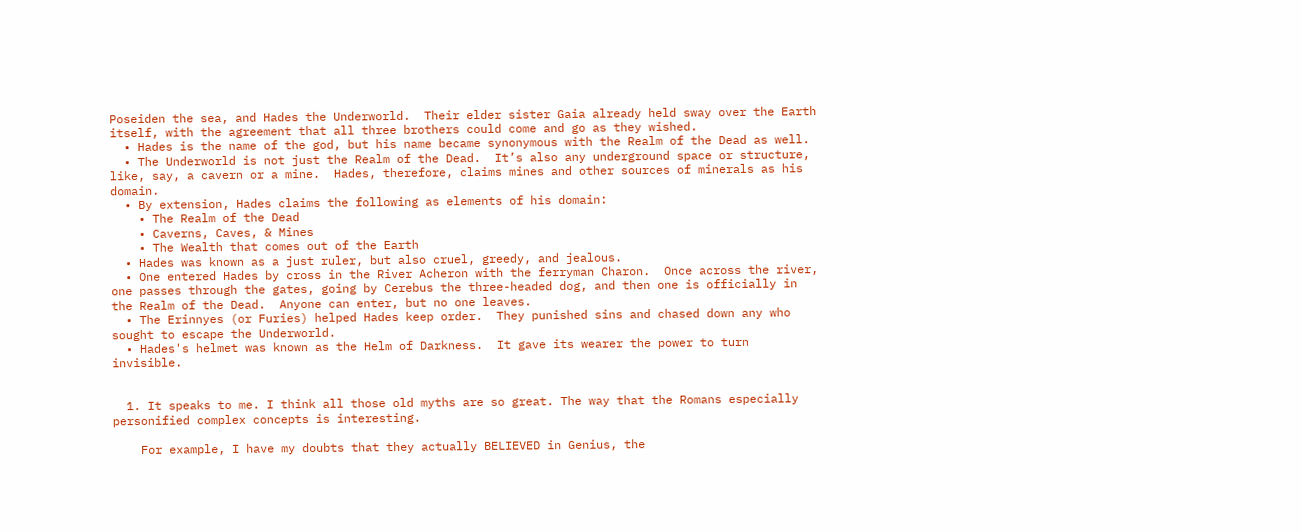Poseiden the sea, and Hades the Underworld.  Their elder sister Gaia already held sway over the Earth itself, with the agreement that all three brothers could come and go as they wished.
  • Hades is the name of the god, but his name became synonymous with the Realm of the Dead as well.
  • The Underworld is not just the Realm of the Dead.  It’s also any underground space or structure, like, say, a cavern or a mine.  Hades, therefore, claims mines and other sources of minerals as his domain.
  • By extension, Hades claims the following as elements of his domain:
    • The Realm of the Dead
    • Caverns, Caves, & Mines
    • The Wealth that comes out of the Earth
  • Hades was known as a just ruler, but also cruel, greedy, and jealous.
  • One entered Hades by cross in the River Acheron with the ferryman Charon.  Once across the river, one passes through the gates, going by Cerebus the three-headed dog, and then one is officially in the Realm of the Dead.  Anyone can enter, but no one leaves.
  • The Erinnyes (or Furies) helped Hades keep order.  They punished sins and chased down any who sought to escape the Underworld.
  • Hades's helmet was known as the Helm of Darkness.  It gave its wearer the power to turn invisible.


  1. It speaks to me. I think all those old myths are so great. The way that the Romans especially personified complex concepts is interesting.

    For example, I have my doubts that they actually BELIEVED in Genius, the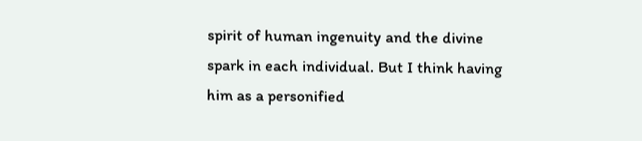spirit of human ingenuity and the divine spark in each individual. But I think having him as a personified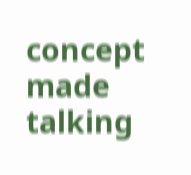concept made talking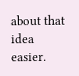about that idea easier.